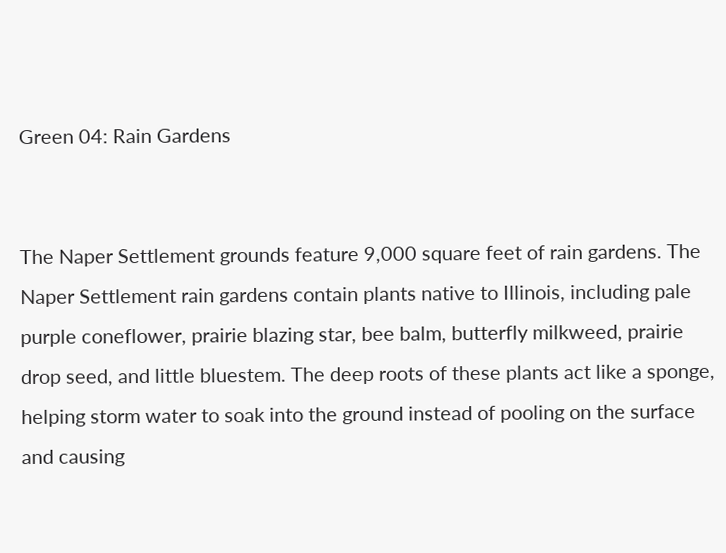Green 04: Rain Gardens


The Naper Settlement grounds feature 9,000 square feet of rain gardens. The Naper Settlement rain gardens contain plants native to Illinois, including pale purple coneflower, prairie blazing star, bee balm, butterfly milkweed, prairie drop seed, and little bluestem. The deep roots of these plants act like a sponge, helping storm water to soak into the ground instead of pooling on the surface and causing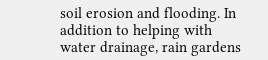soil erosion and flooding. In addition to helping with water drainage, rain gardens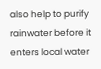also help to purify rainwater before it enters local water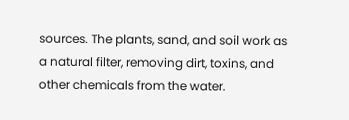sources. The plants, sand, and soil work as a natural filter, removing dirt, toxins, and other chemicals from the water.